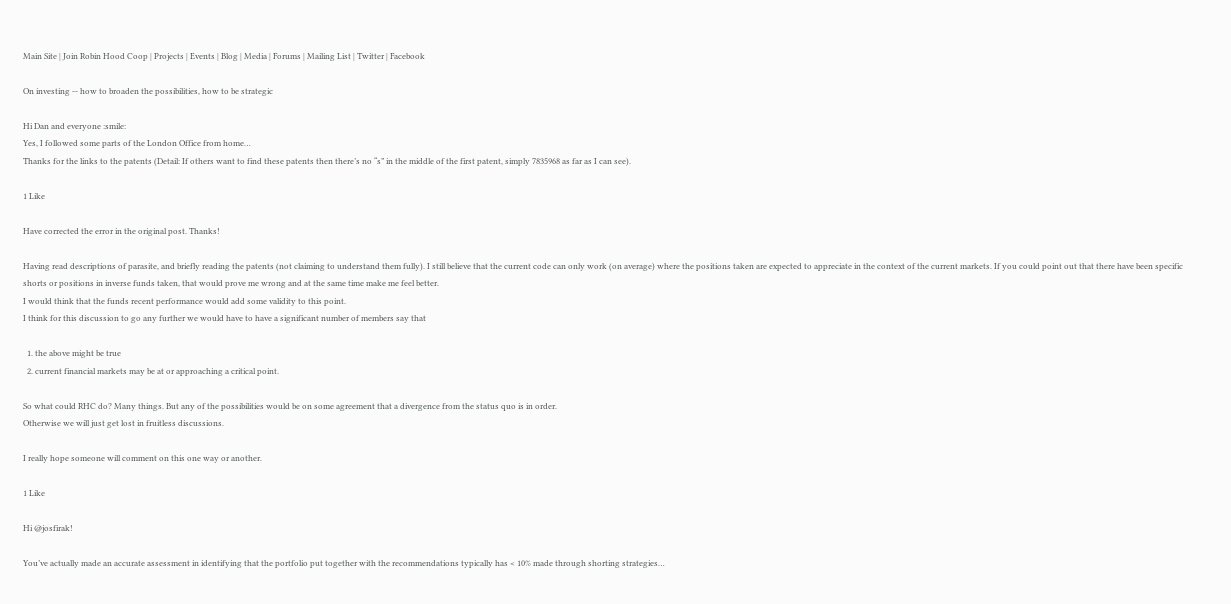Main Site | Join Robin Hood Coop | Projects | Events | Blog | Media | Forums | Mailing List | Twitter | Facebook

On investing -- how to broaden the possibilities, how to be strategic

Hi Dan and everyone :smile:
Yes, I followed some parts of the London Office from home…
Thanks for the links to the patents (Detail: If others want to find these patents then there’s no “s” in the middle of the first patent, simply 7835968 as far as I can see).

1 Like

Have corrected the error in the original post. Thanks!

Having read descriptions of parasite, and briefly reading the patents (not claiming to understand them fully). I still believe that the current code can only work (on average) where the positions taken are expected to appreciate in the context of the current markets. If you could point out that there have been specific shorts or positions in inverse funds taken, that would prove me wrong and at the same time make me feel better.
I would think that the funds recent performance would add some validity to this point.
I think for this discussion to go any further we would have to have a significant number of members say that

  1. the above might be true
  2. current financial markets may be at or approaching a critical point.

So what could RHC do? Many things. But any of the possibilities would be on some agreement that a divergence from the status quo is in order.
Otherwise we will just get lost in fruitless discussions.

I really hope someone will comment on this one way or another.

1 Like

Hi @josfirak!

You’ve actually made an accurate assessment in identifying that the portfolio put together with the recommendations typically has < 10% made through shorting strategies…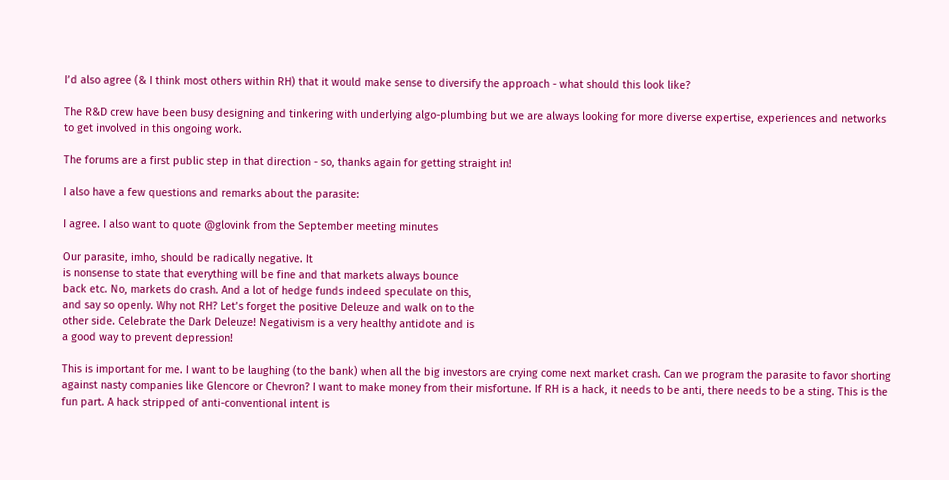I’d also agree (& I think most others within RH) that it would make sense to diversify the approach - what should this look like?

The R&D crew have been busy designing and tinkering with underlying algo-plumbing but we are always looking for more diverse expertise, experiences and networks to get involved in this ongoing work.

The forums are a first public step in that direction - so, thanks again for getting straight in!

I also have a few questions and remarks about the parasite:

I agree. I also want to quote @glovink from the September meeting minutes

Our parasite, imho, should be radically negative. It
is nonsense to state that everything will be fine and that markets always bounce
back etc. No, markets do crash. And a lot of hedge funds indeed speculate on this,
and say so openly. Why not RH? Let’s forget the positive Deleuze and walk on to the
other side. Celebrate the Dark Deleuze! Negativism is a very healthy antidote and is
a good way to prevent depression!

This is important for me. I want to be laughing (to the bank) when all the big investors are crying come next market crash. Can we program the parasite to favor shorting against nasty companies like Glencore or Chevron? I want to make money from their misfortune. If RH is a hack, it needs to be anti, there needs to be a sting. This is the fun part. A hack stripped of anti-conventional intent is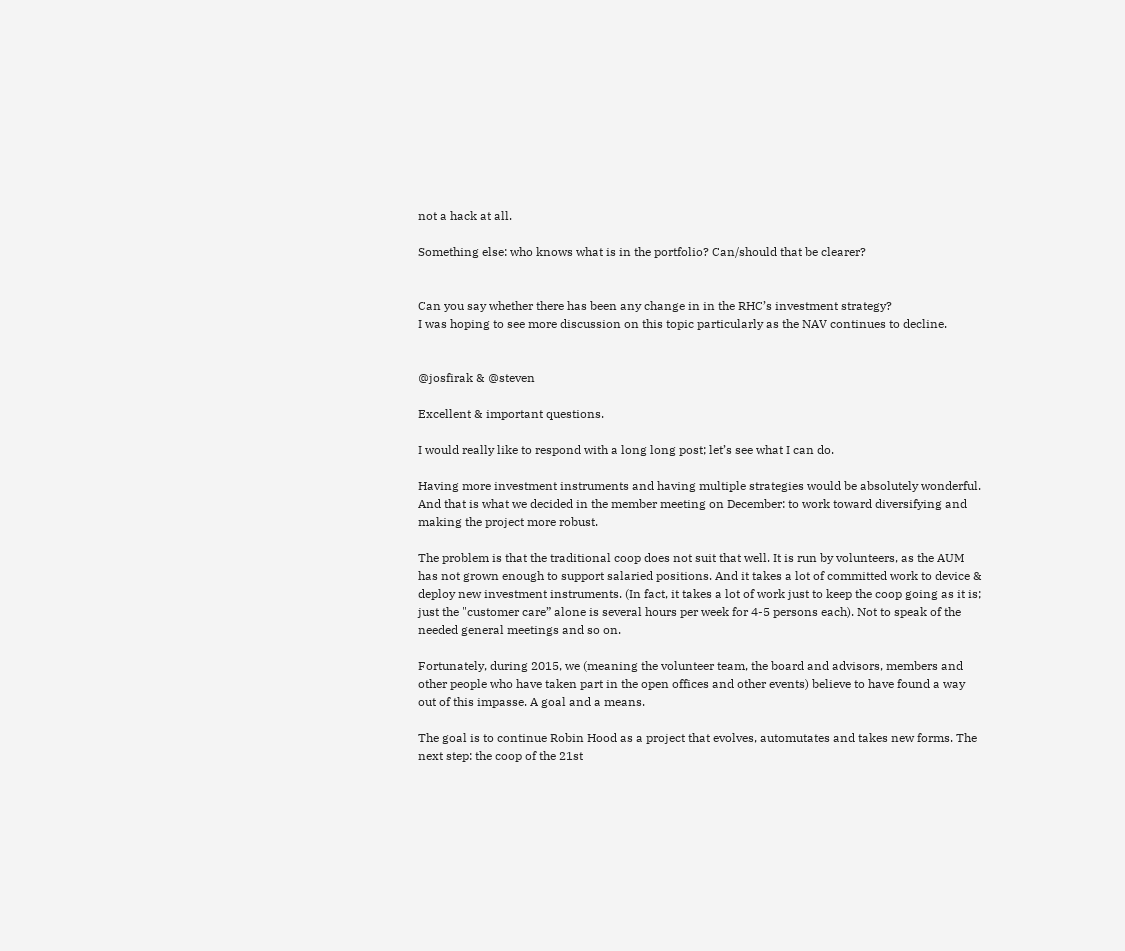not a hack at all.

Something else: who knows what is in the portfolio? Can/should that be clearer?


Can you say whether there has been any change in in the RHC’s investment strategy?
I was hoping to see more discussion on this topic particularly as the NAV continues to decline.


@josfirak & @steven

Excellent & important questions.

I would really like to respond with a long long post; let’s see what I can do.

Having more investment instruments and having multiple strategies would be absolutely wonderful. And that is what we decided in the member meeting on December: to work toward diversifying and making the project more robust.

The problem is that the traditional coop does not suit that well. It is run by volunteers, as the AUM has not grown enough to support salaried positions. And it takes a lot of committed work to device & deploy new investment instruments. (In fact, it takes a lot of work just to keep the coop going as it is; just the "customer care” alone is several hours per week for 4-5 persons each). Not to speak of the needed general meetings and so on.

Fortunately, during 2015, we (meaning the volunteer team, the board and advisors, members and other people who have taken part in the open offices and other events) believe to have found a way out of this impasse. A goal and a means.

The goal is to continue Robin Hood as a project that evolves, automutates and takes new forms. The next step: the coop of the 21st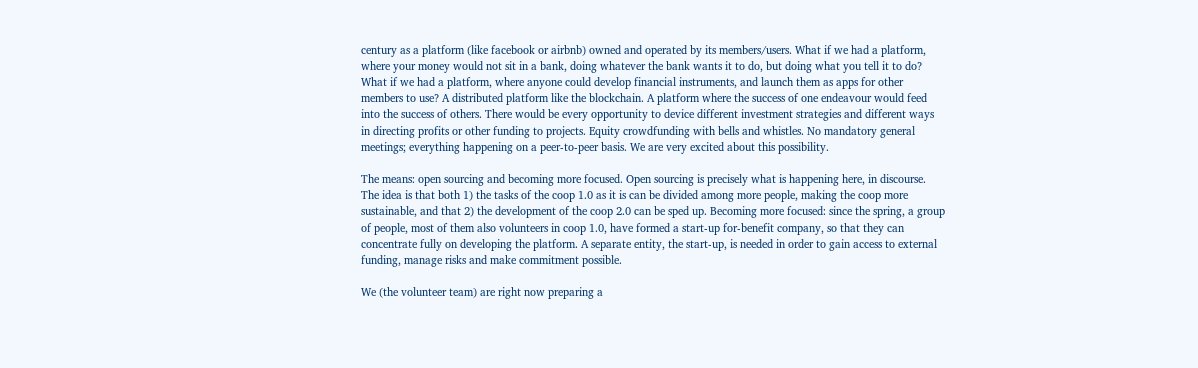century as a platform (like facebook or airbnb) owned and operated by its members/users. What if we had a platform, where your money would not sit in a bank, doing whatever the bank wants it to do, but doing what you tell it to do? What if we had a platform, where anyone could develop financial instruments, and launch them as apps for other members to use? A distributed platform like the blockchain. A platform where the success of one endeavour would feed into the success of others. There would be every opportunity to device different investment strategies and different ways in directing profits or other funding to projects. Equity crowdfunding with bells and whistles. No mandatory general meetings; everything happening on a peer-to-peer basis. We are very excited about this possibility.

The means: open sourcing and becoming more focused. Open sourcing is precisely what is happening here, in discourse. The idea is that both 1) the tasks of the coop 1.0 as it is can be divided among more people, making the coop more sustainable, and that 2) the development of the coop 2.0 can be sped up. Becoming more focused: since the spring, a group of people, most of them also volunteers in coop 1.0, have formed a start-up for-benefit company, so that they can concentrate fully on developing the platform. A separate entity, the start-up, is needed in order to gain access to external funding, manage risks and make commitment possible.

We (the volunteer team) are right now preparing a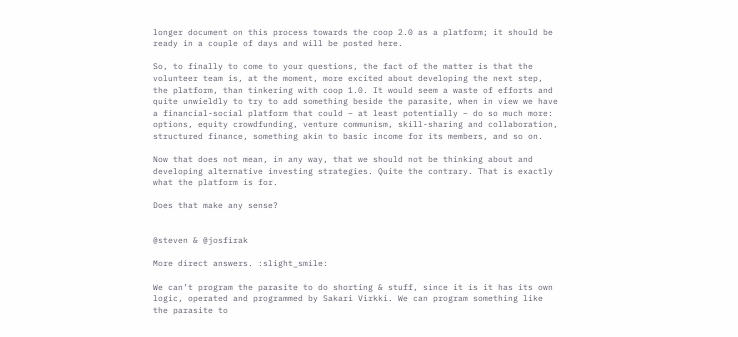longer document on this process towards the coop 2.0 as a platform; it should be ready in a couple of days and will be posted here.

So, to finally to come to your questions, the fact of the matter is that the volunteer team is, at the moment, more excited about developing the next step, the platform, than tinkering with coop 1.0. It would seem a waste of efforts and quite unwieldly to try to add something beside the parasite, when in view we have a financial-social platform that could – at least potentially – do so much more: options, equity crowdfunding, venture communism, skill-sharing and collaboration, structured finance, something akin to basic income for its members, and so on.

Now that does not mean, in any way, that we should not be thinking about and developing alternative investing strategies. Quite the contrary. That is exactly what the platform is for.

Does that make any sense?


@steven & @josfirak

More direct answers. :slight_smile:

We can’t program the parasite to do shorting & stuff, since it is it has its own logic, operated and programmed by Sakari Virkki. We can program something like the parasite to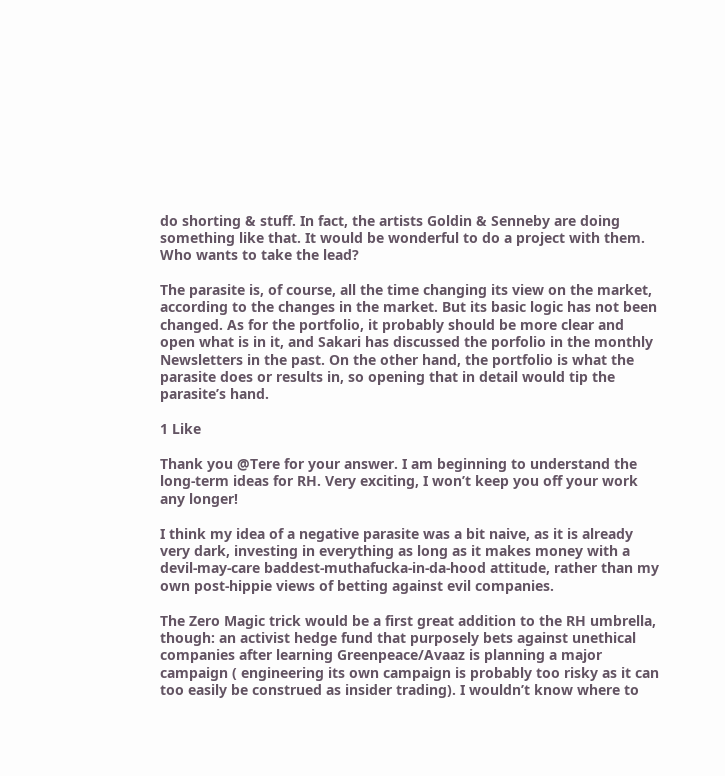do shorting & stuff. In fact, the artists Goldin & Senneby are doing something like that. It would be wonderful to do a project with them. Who wants to take the lead?

The parasite is, of course, all the time changing its view on the market, according to the changes in the market. But its basic logic has not been changed. As for the portfolio, it probably should be more clear and open what is in it, and Sakari has discussed the porfolio in the monthly Newsletters in the past. On the other hand, the portfolio is what the parasite does or results in, so opening that in detail would tip the parasite’s hand.

1 Like

Thank you @Tere for your answer. I am beginning to understand the long-term ideas for RH. Very exciting, I won’t keep you off your work any longer!

I think my idea of a negative parasite was a bit naive, as it is already very dark, investing in everything as long as it makes money with a devil-may-care baddest-muthafucka-in-da-hood attitude, rather than my own post-hippie views of betting against evil companies.

The Zero Magic trick would be a first great addition to the RH umbrella, though: an activist hedge fund that purposely bets against unethical companies after learning Greenpeace/Avaaz is planning a major campaign ( engineering its own campaign is probably too risky as it can too easily be construed as insider trading). I wouldn’t know where to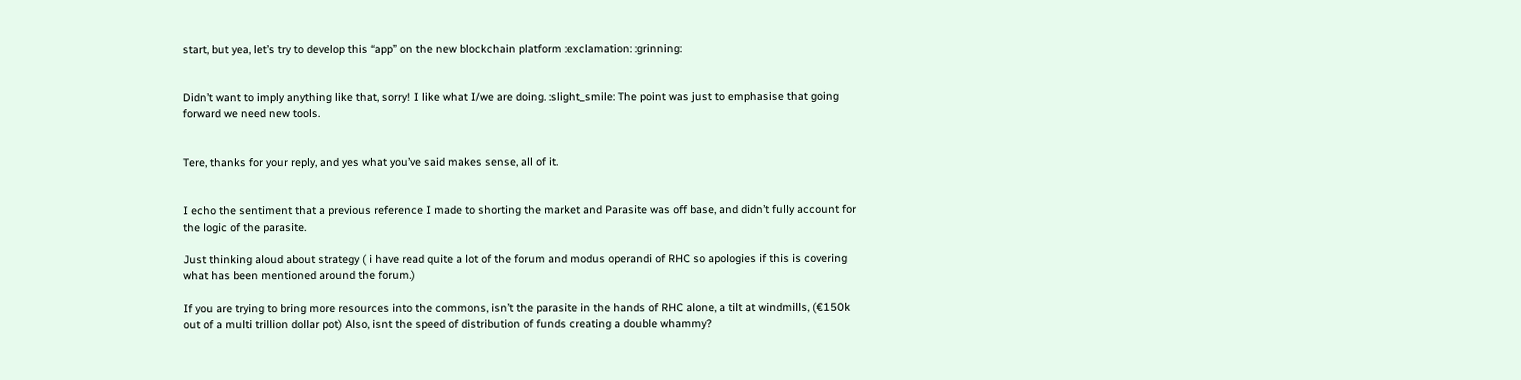start, but yea, let’s try to develop this “app” on the new blockchain platform :exclamation: :grinning:


Didn’t want to imply anything like that, sorry! I like what I/we are doing. :slight_smile: The point was just to emphasise that going forward we need new tools.


Tere, thanks for your reply, and yes what you’ve said makes sense, all of it.


I echo the sentiment that a previous reference I made to shorting the market and Parasite was off base, and didn’t fully account for the logic of the parasite.

Just thinking aloud about strategy ( i have read quite a lot of the forum and modus operandi of RHC so apologies if this is covering what has been mentioned around the forum.)

If you are trying to bring more resources into the commons, isn’t the parasite in the hands of RHC alone, a tilt at windmills, (€150k out of a multi trillion dollar pot) Also, isnt the speed of distribution of funds creating a double whammy?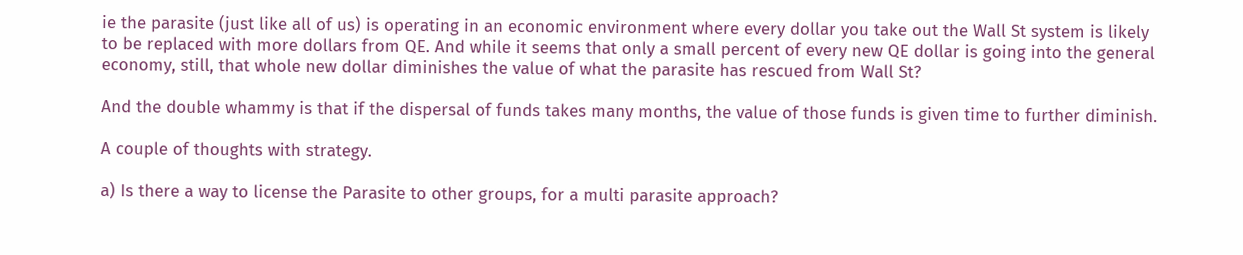ie the parasite (just like all of us) is operating in an economic environment where every dollar you take out the Wall St system is likely to be replaced with more dollars from QE. And while it seems that only a small percent of every new QE dollar is going into the general economy, still, that whole new dollar diminishes the value of what the parasite has rescued from Wall St?

And the double whammy is that if the dispersal of funds takes many months, the value of those funds is given time to further diminish.

A couple of thoughts with strategy.

a) Is there a way to license the Parasite to other groups, for a multi parasite approach?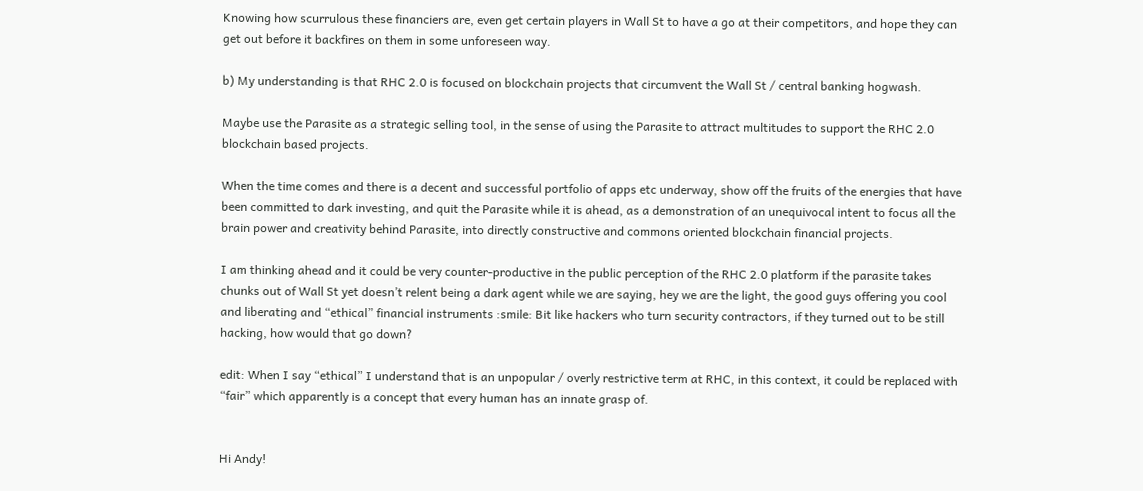Knowing how scurrulous these financiers are, even get certain players in Wall St to have a go at their competitors, and hope they can get out before it backfires on them in some unforeseen way.

b) My understanding is that RHC 2.0 is focused on blockchain projects that circumvent the Wall St / central banking hogwash.

Maybe use the Parasite as a strategic selling tool, in the sense of using the Parasite to attract multitudes to support the RHC 2.0 blockchain based projects.

When the time comes and there is a decent and successful portfolio of apps etc underway, show off the fruits of the energies that have been committed to dark investing, and quit the Parasite while it is ahead, as a demonstration of an unequivocal intent to focus all the brain power and creativity behind Parasite, into directly constructive and commons oriented blockchain financial projects.

I am thinking ahead and it could be very counter-productive in the public perception of the RHC 2.0 platform if the parasite takes chunks out of Wall St yet doesn’t relent being a dark agent while we are saying, hey we are the light, the good guys offering you cool and liberating and “ethical” financial instruments :smile: Bit like hackers who turn security contractors, if they turned out to be still hacking, how would that go down?

edit: When I say “ethical” I understand that is an unpopular / overly restrictive term at RHC, in this context, it could be replaced with “fair” which apparently is a concept that every human has an innate grasp of.


Hi Andy!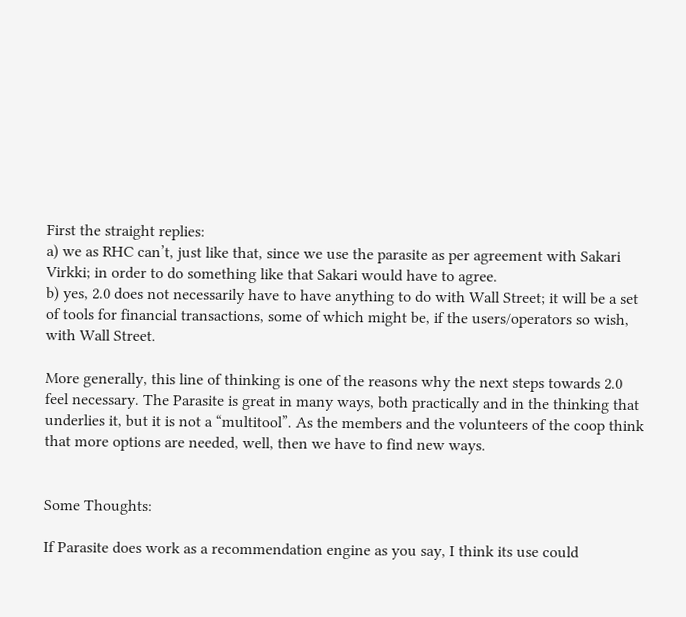First the straight replies:
a) we as RHC can’t, just like that, since we use the parasite as per agreement with Sakari Virkki; in order to do something like that Sakari would have to agree.
b) yes, 2.0 does not necessarily have to have anything to do with Wall Street; it will be a set of tools for financial transactions, some of which might be, if the users/operators so wish, with Wall Street.

More generally, this line of thinking is one of the reasons why the next steps towards 2.0 feel necessary. The Parasite is great in many ways, both practically and in the thinking that underlies it, but it is not a “multitool”. As the members and the volunteers of the coop think that more options are needed, well, then we have to find new ways.


Some Thoughts:

If Parasite does work as a recommendation engine as you say, I think its use could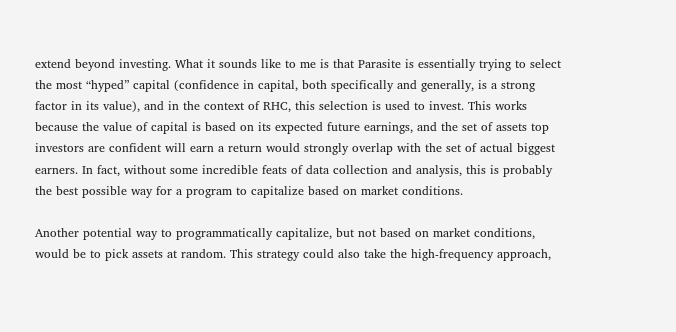extend beyond investing. What it sounds like to me is that Parasite is essentially trying to select the most “hyped” capital (confidence in capital, both specifically and generally, is a strong factor in its value), and in the context of RHC, this selection is used to invest. This works because the value of capital is based on its expected future earnings, and the set of assets top investors are confident will earn a return would strongly overlap with the set of actual biggest earners. In fact, without some incredible feats of data collection and analysis, this is probably the best possible way for a program to capitalize based on market conditions.

Another potential way to programmatically capitalize, but not based on market conditions, would be to pick assets at random. This strategy could also take the high-frequency approach,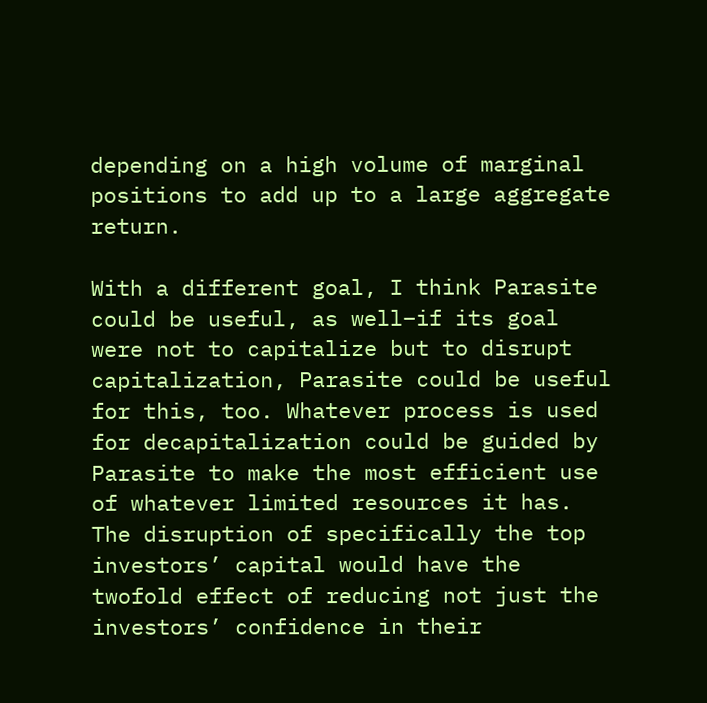depending on a high volume of marginal positions to add up to a large aggregate return.

With a different goal, I think Parasite could be useful, as well–if its goal were not to capitalize but to disrupt capitalization, Parasite could be useful for this, too. Whatever process is used for decapitalization could be guided by Parasite to make the most efficient use of whatever limited resources it has. The disruption of specifically the top investors’ capital would have the twofold effect of reducing not just the investors’ confidence in their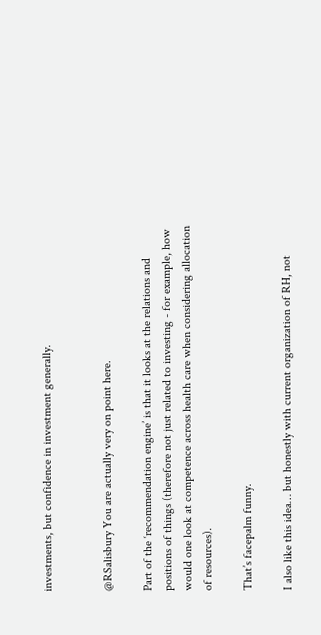investments, but confidence in investment generally.


@RSalisbury You are actually very on point here.

Part of the ‘recommendation engine’ is that it looks at the relations and positions of things (therefore not just related to investing - for example, how would one look at competence across health care when considering allocation of resources).

That’s facepalm funny.

I also like this idea… but honestly with current organization of RH, not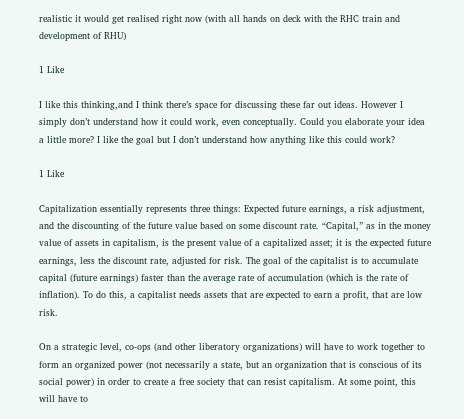realistic it would get realised right now (with all hands on deck with the RHC train and development of RHU)

1 Like

I like this thinking,and I think there’s space for discussing these far out ideas. However I simply don’t understand how it could work, even conceptually. Could you elaborate your idea a little more? I like the goal but I don’t understand how anything like this could work?

1 Like

Capitalization essentially represents three things: Expected future earnings, a risk adjustment, and the discounting of the future value based on some discount rate. “Capital,” as in the money value of assets in capitalism, is the present value of a capitalized asset; it is the expected future earnings, less the discount rate, adjusted for risk. The goal of the capitalist is to accumulate capital (future earnings) faster than the average rate of accumulation (which is the rate of inflation). To do this, a capitalist needs assets that are expected to earn a profit, that are low risk.

On a strategic level, co-ops (and other liberatory organizations) will have to work together to form an organized power (not necessarily a state, but an organization that is conscious of its social power) in order to create a free society that can resist capitalism. At some point, this will have to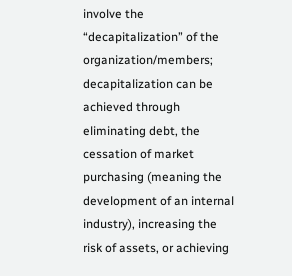involve the “decapitalization” of the organization/members; decapitalization can be achieved through eliminating debt, the cessation of market purchasing (meaning the development of an internal industry), increasing the risk of assets, or achieving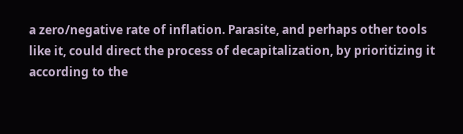a zero/negative rate of inflation. Parasite, and perhaps other tools like it, could direct the process of decapitalization, by prioritizing it according to the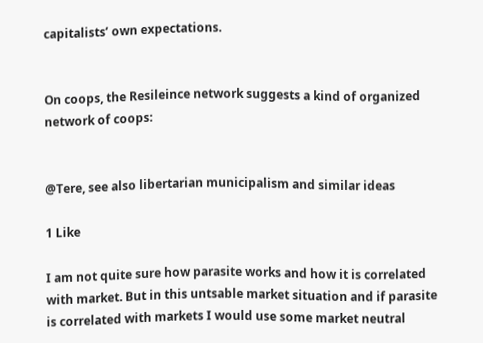capitalists’ own expectations.


On coops, the Resileince network suggests a kind of organized network of coops:


@Tere, see also libertarian municipalism and similar ideas

1 Like

I am not quite sure how parasite works and how it is correlated with market. But in this untsable market situation and if parasite is correlated with markets I would use some market neutral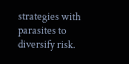strategies with parasites to diversify risk.